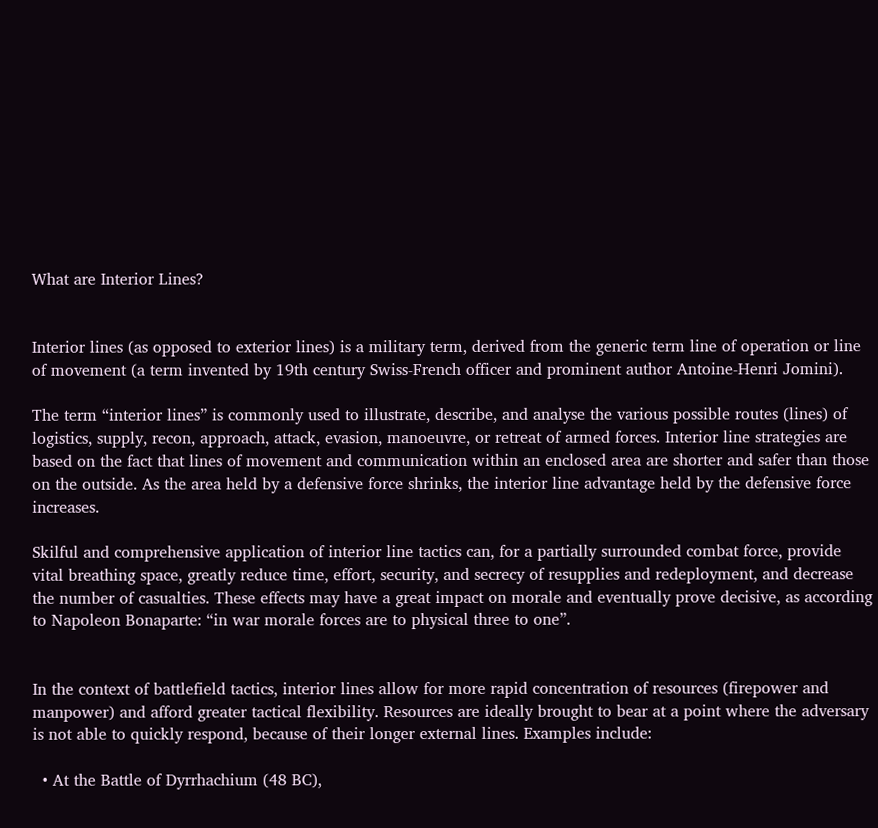What are Interior Lines?


Interior lines (as opposed to exterior lines) is a military term, derived from the generic term line of operation or line of movement (a term invented by 19th century Swiss-French officer and prominent author Antoine-Henri Jomini).

The term “interior lines” is commonly used to illustrate, describe, and analyse the various possible routes (lines) of logistics, supply, recon, approach, attack, evasion, manoeuvre, or retreat of armed forces. Interior line strategies are based on the fact that lines of movement and communication within an enclosed area are shorter and safer than those on the outside. As the area held by a defensive force shrinks, the interior line advantage held by the defensive force increases.

Skilful and comprehensive application of interior line tactics can, for a partially surrounded combat force, provide vital breathing space, greatly reduce time, effort, security, and secrecy of resupplies and redeployment, and decrease the number of casualties. These effects may have a great impact on morale and eventually prove decisive, as according to Napoleon Bonaparte: “in war morale forces are to physical three to one”.


In the context of battlefield tactics, interior lines allow for more rapid concentration of resources (firepower and manpower) and afford greater tactical flexibility. Resources are ideally brought to bear at a point where the adversary is not able to quickly respond, because of their longer external lines. Examples include:

  • At the Battle of Dyrrhachium (48 BC),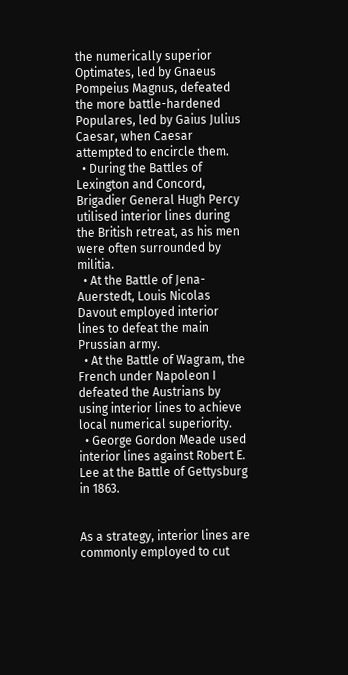the numerically superior Optimates, led by Gnaeus Pompeius Magnus, defeated the more battle-hardened Populares, led by Gaius Julius Caesar, when Caesar attempted to encircle them.
  • During the Battles of Lexington and Concord, Brigadier General Hugh Percy utilised interior lines during the British retreat, as his men were often surrounded by militia.
  • At the Battle of Jena-Auerstedt, Louis Nicolas Davout employed interior lines to defeat the main Prussian army.
  • At the Battle of Wagram, the French under Napoleon I defeated the Austrians by using interior lines to achieve local numerical superiority.
  • George Gordon Meade used interior lines against Robert E. Lee at the Battle of Gettysburg in 1863.


As a strategy, interior lines are commonly employed to cut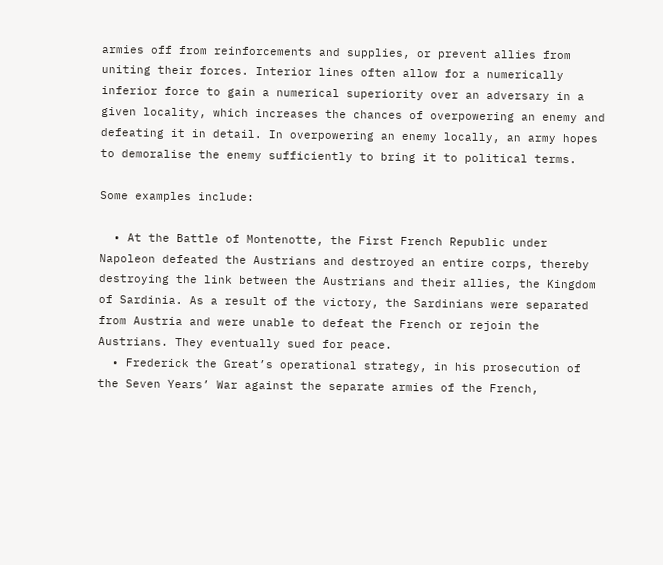armies off from reinforcements and supplies, or prevent allies from uniting their forces. Interior lines often allow for a numerically inferior force to gain a numerical superiority over an adversary in a given locality, which increases the chances of overpowering an enemy and defeating it in detail. In overpowering an enemy locally, an army hopes to demoralise the enemy sufficiently to bring it to political terms.

Some examples include:

  • At the Battle of Montenotte, the First French Republic under Napoleon defeated the Austrians and destroyed an entire corps, thereby destroying the link between the Austrians and their allies, the Kingdom of Sardinia. As a result of the victory, the Sardinians were separated from Austria and were unable to defeat the French or rejoin the Austrians. They eventually sued for peace.
  • Frederick the Great’s operational strategy, in his prosecution of the Seven Years’ War against the separate armies of the French,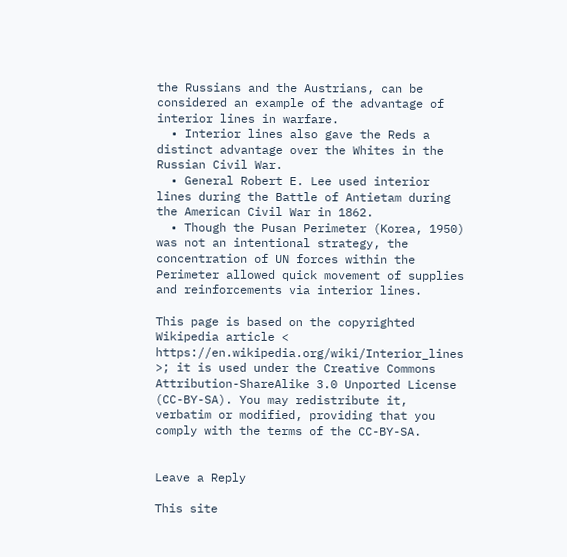the Russians and the Austrians, can be considered an example of the advantage of interior lines in warfare.
  • Interior lines also gave the Reds a distinct advantage over the Whites in the Russian Civil War.
  • General Robert E. Lee used interior lines during the Battle of Antietam during the American Civil War in 1862.
  • Though the Pusan Perimeter (Korea, 1950) was not an intentional strategy, the concentration of UN forces within the Perimeter allowed quick movement of supplies and reinforcements via interior lines.

This page is based on the copyrighted Wikipedia article < https://en.wikipedia.org/wiki/Interior_lines >; it is used under the Creative Commons Attribution-ShareAlike 3.0 Unported License (CC-BY-SA). You may redistribute it, verbatim or modified, providing that you comply with the terms of the CC-BY-SA.


Leave a Reply

This site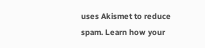uses Akismet to reduce spam. Learn how your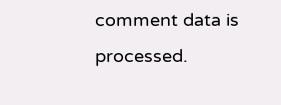comment data is processed.